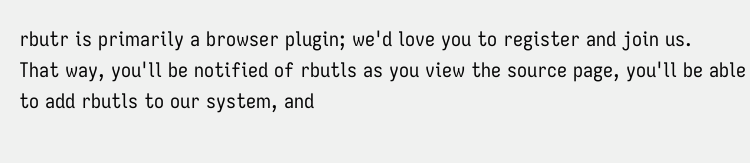rbutr is primarily a browser plugin; we'd love you to register and join us.
That way, you'll be notified of rbutls as you view the source page, you'll be able to add rbutls to our system, and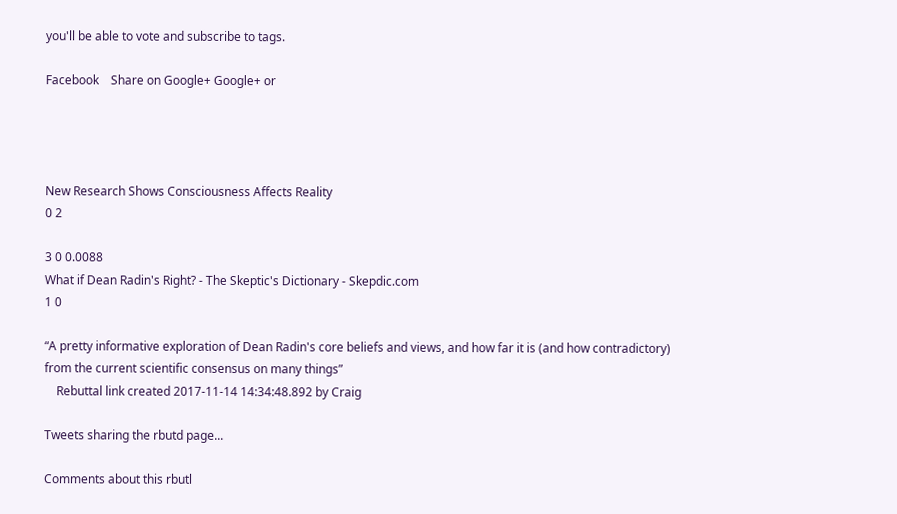you'll be able to vote and subscribe to tags.

Facebook    Share on Google+ Google+ or




New Research Shows Consciousness Affects Reality
0 2

3 0 0.0088
What if Dean Radin's Right? - The Skeptic's Dictionary - Skepdic.com
1 0

“A pretty informative exploration of Dean Radin's core beliefs and views, and how far it is (and how contradictory) from the current scientific consensus on many things”
    Rebuttal link created 2017-11-14 14:34:48.892 by Craig

Tweets sharing the rbutd page...

Comments about this rbutl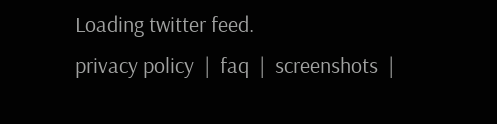Loading twitter feed.
privacy policy  |  faq  |  screenshots  |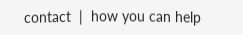contact  |  how you can help